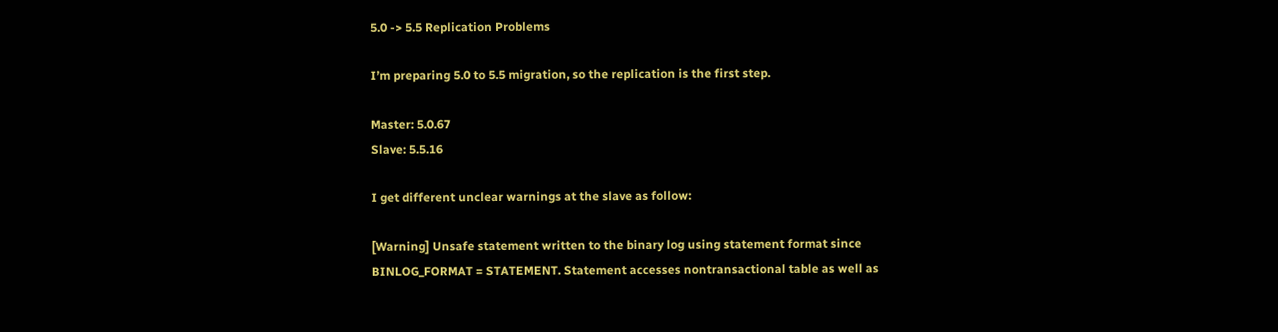5.0 -> 5.5 Replication Problems

I’m preparing 5.0 to 5.5 migration, so the replication is the first step.

Master: 5.0.67
Slave: 5.5.16

I get different unclear warnings at the slave as follow:

[Warning] Unsafe statement written to the binary log using statement format since BINLOG_FORMAT = STATEMENT. Statement accesses nontransactional table as well as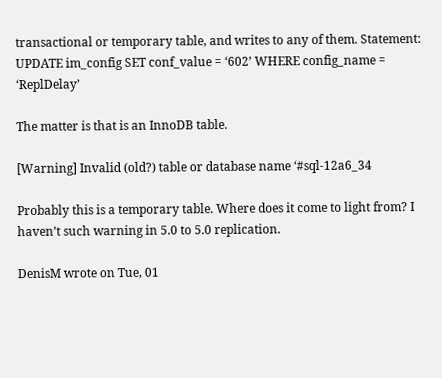transactional or temporary table, and writes to any of them. Statement: UPDATE im_config SET conf_value = ‘602’ WHERE config_name = ‘ReplDelay’

The matter is that is an InnoDB table.

[Warning] Invalid (old?) table or database name ‘#sql-12a6_34

Probably this is a temporary table. Where does it come to light from? I haven’t such warning in 5.0 to 5.0 replication.

DenisM wrote on Tue, 01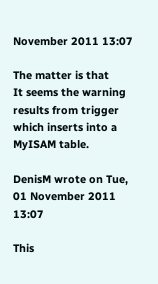November 2011 13:07

The matter is that
It seems the warning results from trigger which inserts into a MyISAM table.

DenisM wrote on Tue, 01 November 2011 13:07

This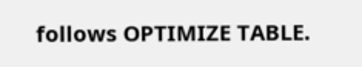follows OPTIMIZE TABLE.